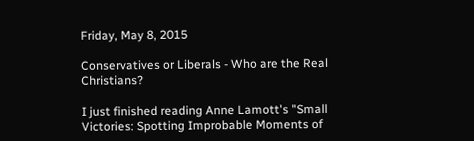Friday, May 8, 2015

Conservatives or Liberals - Who are the Real Christians?

I just finished reading Anne Lamott's "Small Victories: Spotting Improbable Moments of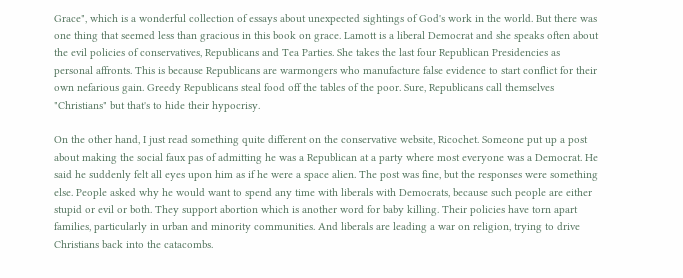Grace", which is a wonderful collection of essays about unexpected sightings of God's work in the world. But there was one thing that seemed less than gracious in this book on grace. Lamott is a liberal Democrat and she speaks often about the evil policies of conservatives, Republicans and Tea Parties. She takes the last four Republican Presidencies as personal affronts. This is because Republicans are warmongers who manufacture false evidence to start conflict for their own nefarious gain. Greedy Republicans steal food off the tables of the poor. Sure, Republicans call themselves "Christians" but that's to hide their hypocrisy.

On the other hand, I just read something quite different on the conservative website, Ricochet. Someone put up a post about making the social faux pas of admitting he was a Republican at a party where most everyone was a Democrat. He said he suddenly felt all eyes upon him as if he were a space alien. The post was fine, but the responses were something else. People asked why he would want to spend any time with liberals with Democrats, because such people are either stupid or evil or both. They support abortion which is another word for baby killing. Their policies have torn apart families, particularly in urban and minority communities. And liberals are leading a war on religion, trying to drive Christians back into the catacombs.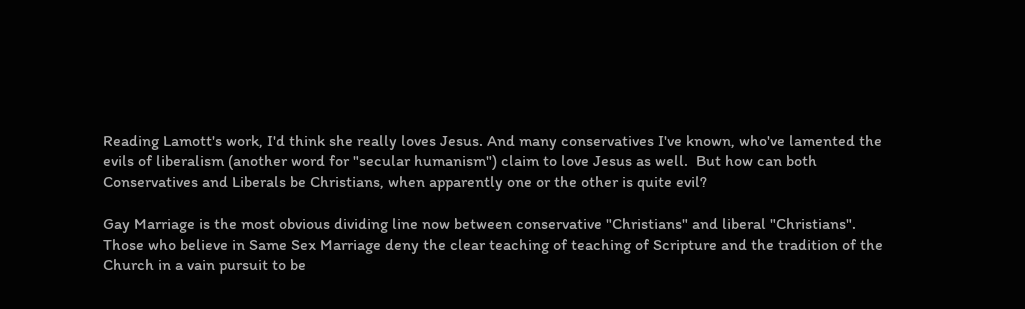Reading Lamott's work, I'd think she really loves Jesus. And many conservatives I've known, who've lamented the evils of liberalism (another word for "secular humanism") claim to love Jesus as well.  But how can both Conservatives and Liberals be Christians, when apparently one or the other is quite evil?

Gay Marriage is the most obvious dividing line now between conservative "Christians" and liberal "Christians". Those who believe in Same Sex Marriage deny the clear teaching of teaching of Scripture and the tradition of the Church in a vain pursuit to be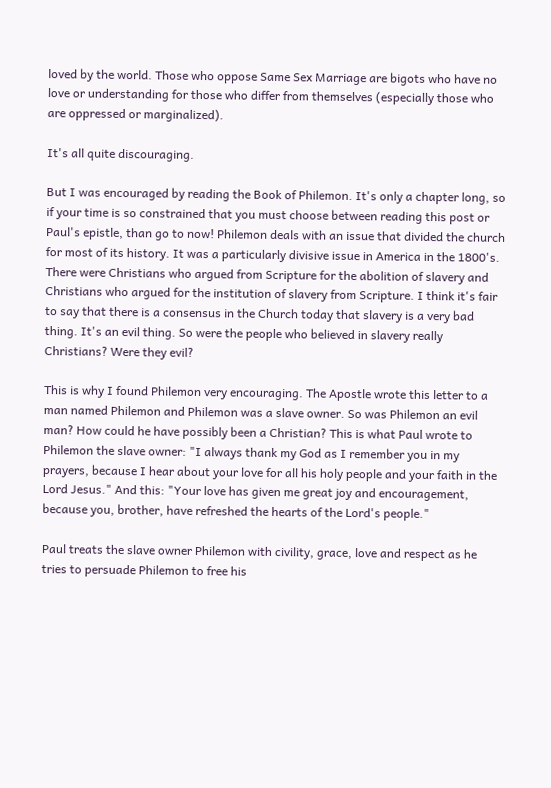loved by the world. Those who oppose Same Sex Marriage are bigots who have no love or understanding for those who differ from themselves (especially those who are oppressed or marginalized).

It's all quite discouraging.

But I was encouraged by reading the Book of Philemon. It's only a chapter long, so if your time is so constrained that you must choose between reading this post or Paul's epistle, than go to now! Philemon deals with an issue that divided the church for most of its history. It was a particularly divisive issue in America in the 1800's. There were Christians who argued from Scripture for the abolition of slavery and Christians who argued for the institution of slavery from Scripture. I think it's fair to say that there is a consensus in the Church today that slavery is a very bad thing. It's an evil thing. So were the people who believed in slavery really Christians? Were they evil?

This is why I found Philemon very encouraging. The Apostle wrote this letter to a man named Philemon and Philemon was a slave owner. So was Philemon an evil man? How could he have possibly been a Christian? This is what Paul wrote to Philemon the slave owner: "I always thank my God as I remember you in my prayers, because I hear about your love for all his holy people and your faith in the Lord Jesus." And this: "Your love has given me great joy and encouragement, because you, brother, have refreshed the hearts of the Lord's people."

Paul treats the slave owner Philemon with civility, grace, love and respect as he tries to persuade Philemon to free his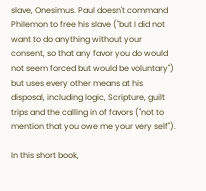slave, Onesimus. Paul doesn't command Philemon to free his slave ("but I did not want to do anything without your consent, so that any favor you do would not seem forced but would be voluntary") but uses every other means at his disposal, including logic, Scripture, guilt trips and the calling in of favors ("not to mention that you owe me your very self").

In this short book,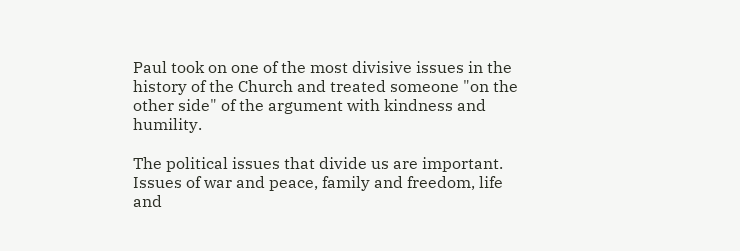Paul took on one of the most divisive issues in the history of the Church and treated someone "on the other side" of the argument with kindness and humility.

The political issues that divide us are important. Issues of war and peace, family and freedom, life and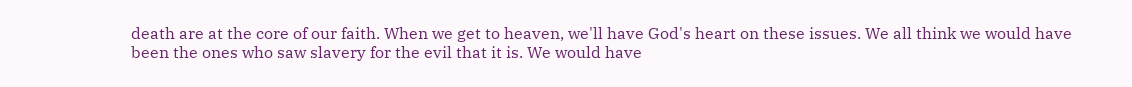death are at the core of our faith. When we get to heaven, we'll have God's heart on these issues. We all think we would have been the ones who saw slavery for the evil that it is. We would have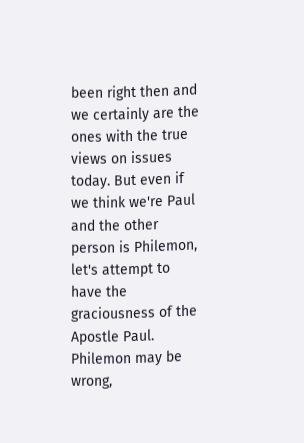been right then and we certainly are the ones with the true views on issues today. But even if we think we're Paul and the other person is Philemon, let's attempt to have the graciousness of the Apostle Paul. Philemon may be wrong,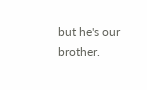but he's our brother.